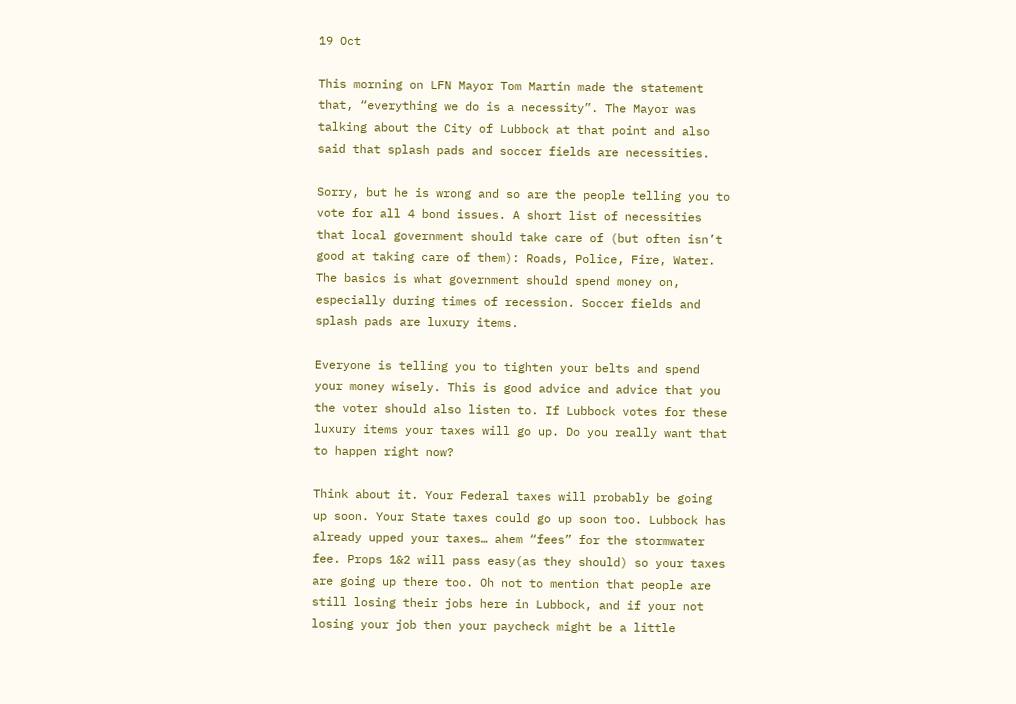19 Oct

This morning on LFN Mayor Tom Martin made the statement that, “everything we do is a necessity”. The Mayor was talking about the City of Lubbock at that point and also said that splash pads and soccer fields are necessities.

Sorry, but he is wrong and so are the people telling you to vote for all 4 bond issues. A short list of necessities that local government should take care of (but often isn’t good at taking care of them): Roads, Police, Fire, Water. The basics is what government should spend money on, especially during times of recession. Soccer fields and splash pads are luxury items.

Everyone is telling you to tighten your belts and spend your money wisely. This is good advice and advice that you the voter should also listen to. If Lubbock votes for these luxury items your taxes will go up. Do you really want that to happen right now?

Think about it. Your Federal taxes will probably be going up soon. Your State taxes could go up soon too. Lubbock has already upped your taxes… ahem “fees” for the stormwater fee. Props 1&2 will pass easy(as they should) so your taxes are going up there too. Oh not to mention that people are still losing their jobs here in Lubbock, and if your not losing your job then your paycheck might be a little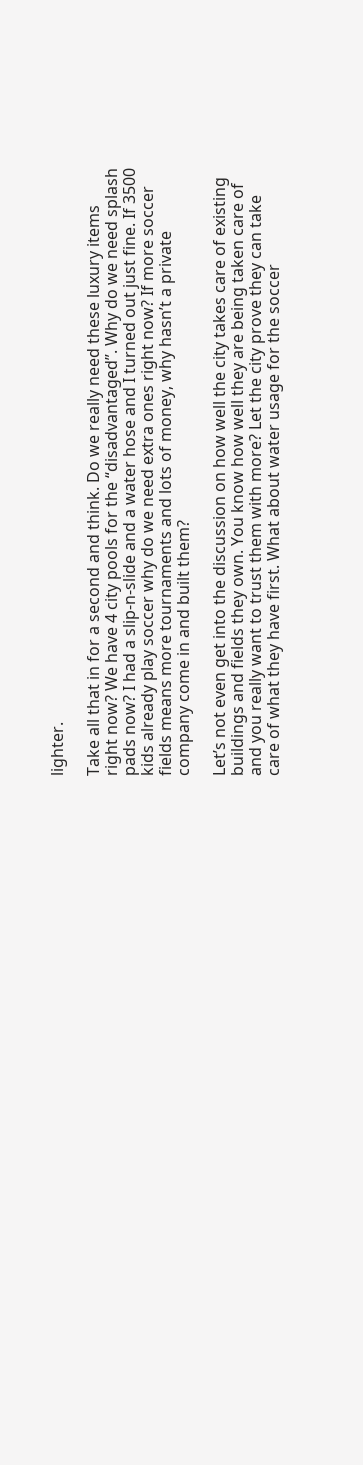lighter.

Take all that in for a second and think. Do we really need these luxury items right now? We have 4 city pools for the “disadvantaged”. Why do we need splash pads now? I had a slip-n-slide and a water hose and I turned out just fine. If 3500 kids already play soccer why do we need extra ones right now? If more soccer fields means more tournaments and lots of money, why hasn’t a private company come in and built them?

Let’s not even get into the discussion on how well the city takes care of existing buildings and fields they own. You know how well they are being taken care of and you really want to trust them with more? Let the city prove they can take care of what they have first. What about water usage for the soccer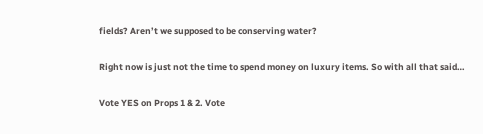fields? Aren’t we supposed to be conserving water?

Right now is just not the time to spend money on luxury items. So with all that said…

Vote YES on Props 1 & 2. Vote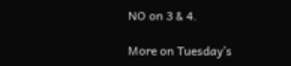NO on 3 & 4.

More on Tuesday’s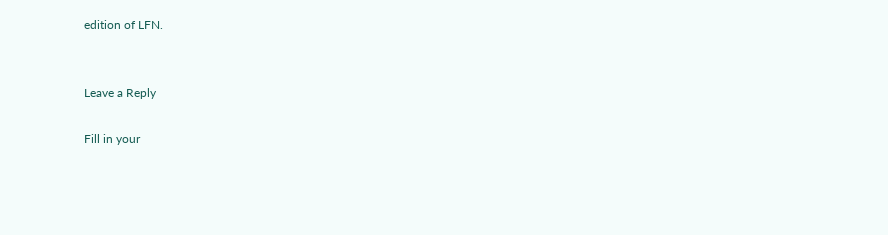edition of LFN.


Leave a Reply

Fill in your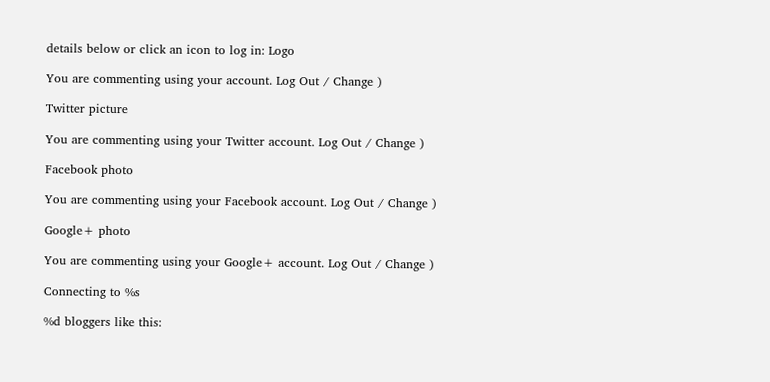details below or click an icon to log in: Logo

You are commenting using your account. Log Out / Change )

Twitter picture

You are commenting using your Twitter account. Log Out / Change )

Facebook photo

You are commenting using your Facebook account. Log Out / Change )

Google+ photo

You are commenting using your Google+ account. Log Out / Change )

Connecting to %s

%d bloggers like this: